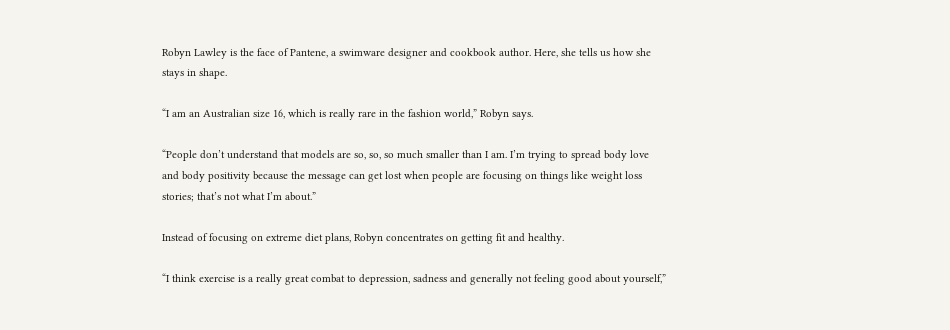Robyn Lawley is the face of Pantene, a swimware designer and cookbook author. Here, she tells us how she stays in shape.

“I am an Australian size 16, which is really rare in the fashion world,” Robyn says.

“People don’t understand that models are so, so, so much smaller than I am. I’m trying to spread body love and body positivity because the message can get lost when people are focusing on things like weight loss stories; that’s not what I’m about.”

Instead of focusing on extreme diet plans, Robyn concentrates on getting fit and healthy.

“I think exercise is a really great combat to depression, sadness and generally not feeling good about yourself,”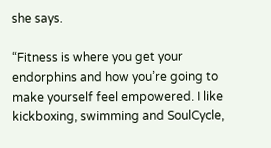she says.

“Fitness is where you get your endorphins and how you’re going to make yourself feel empowered. I like kickboxing, swimming and SoulCycle,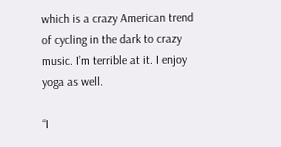which is a crazy American trend of cycling in the dark to crazy music. I’m terrible at it. I enjoy yoga as well.

“I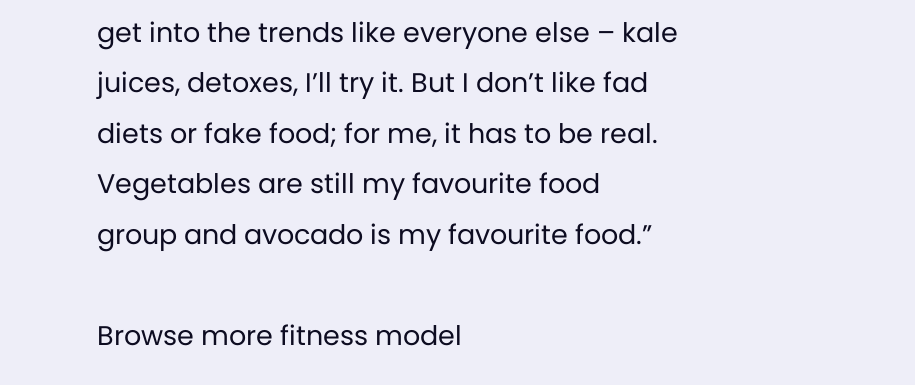get into the trends like everyone else – kale juices, detoxes, I’ll try it. But I don’t like fad diets or fake food; for me, it has to be real. Vegetables are still my favourite food group and avocado is my favourite food.”

Browse more fitness model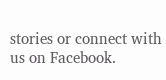stories or connect with us on Facebook.